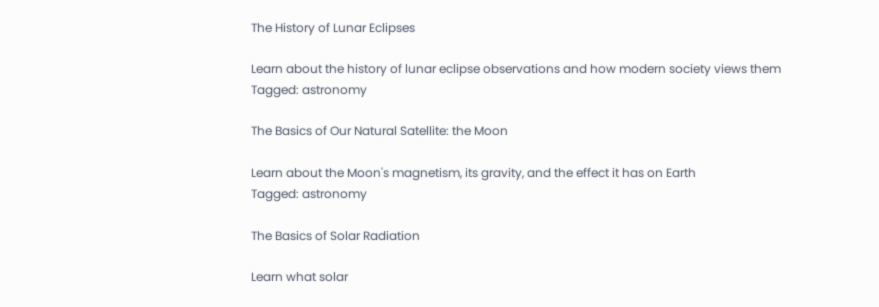The History of Lunar Eclipses

Learn about the history of lunar eclipse observations and how modern society views them
Tagged: astronomy

The Basics of Our Natural Satellite: the Moon

Learn about the Moon's magnetism, its gravity, and the effect it has on Earth
Tagged: astronomy

The Basics of Solar Radiation

Learn what solar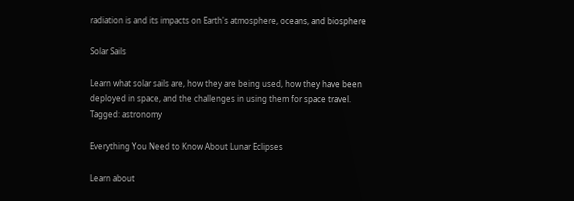radiation is and its impacts on Earth's atmosphere, oceans, and biosphere

Solar Sails

Learn what solar sails are, how they are being used, how they have been deployed in space, and the challenges in using them for space travel.
Tagged: astronomy

Everything You Need to Know About Lunar Eclipses

Learn about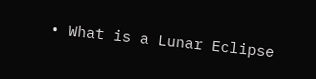• What is a Lunar Eclipse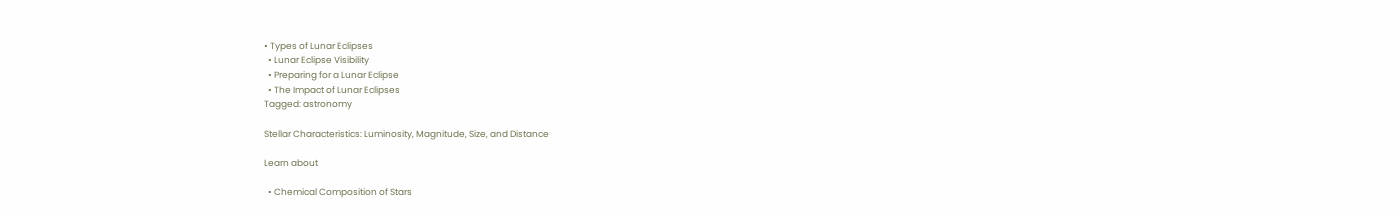• Types of Lunar Eclipses
  • Lunar Eclipse Visibility
  • Preparing for a Lunar Eclipse
  • The Impact of Lunar Eclipses
Tagged: astronomy

Stellar Characteristics: Luminosity, Magnitude, Size, and Distance

Learn about

  • Chemical Composition of Stars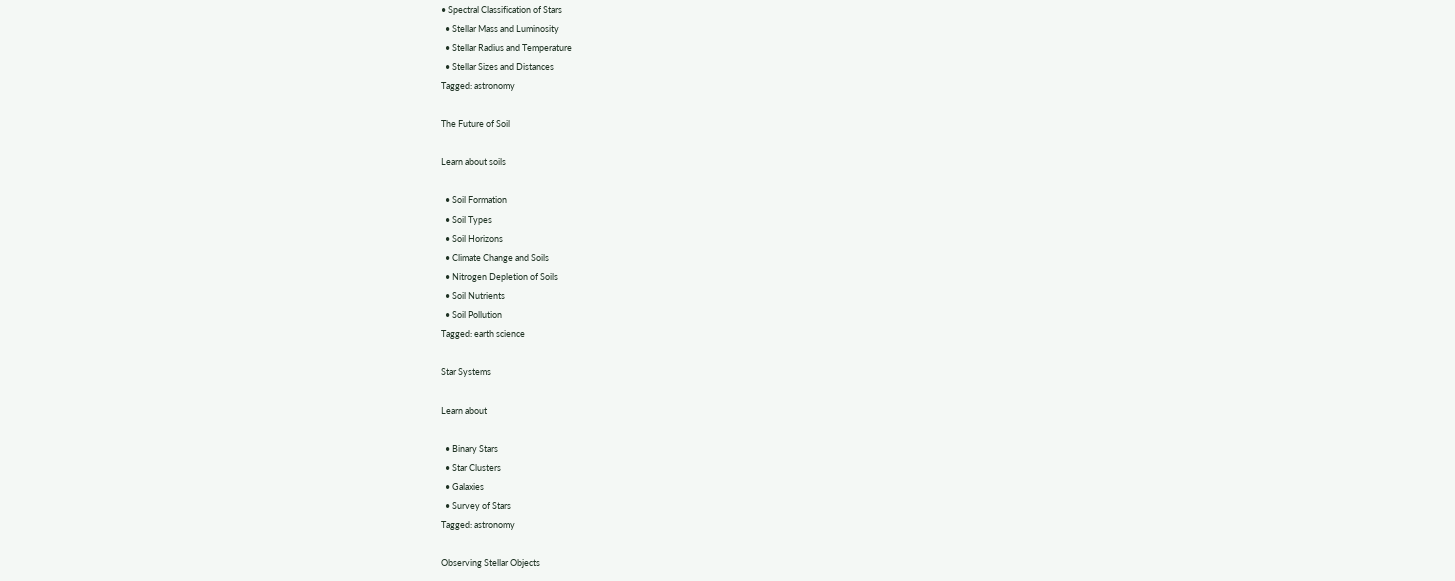• Spectral Classification of Stars
  • Stellar Mass and Luminosity
  • Stellar Radius and Temperature
  • Stellar Sizes and Distances
Tagged: astronomy

The Future of Soil

Learn about soils

  • Soil Formation
  • Soil Types
  • Soil Horizons
  • Climate Change and Soils
  • Nitrogen Depletion of Soils
  • Soil Nutrients
  • Soil Pollution
Tagged: earth science

Star Systems

Learn about

  • Binary Stars
  • Star Clusters
  • Galaxies
  • Survey of Stars
Tagged: astronomy

Observing Stellar Objects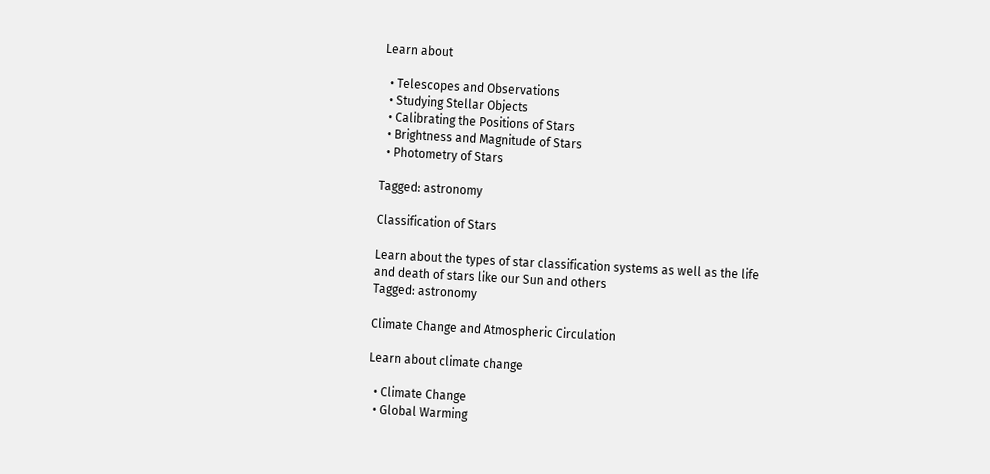Learn about

  • Telescopes and Observations
  • Studying Stellar Objects
  • Calibrating the Positions of Stars
  • Brightness and Magnitude of Stars
  • Photometry of Stars

Tagged: astronomy

Classification of Stars

Learn about the types of star classification systems as well as the life and death of stars like our Sun and others
Tagged: astronomy

Climate Change and Atmospheric Circulation

Learn about climate change

  • Climate Change
  • Global Warming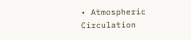• Atmospheric Circulation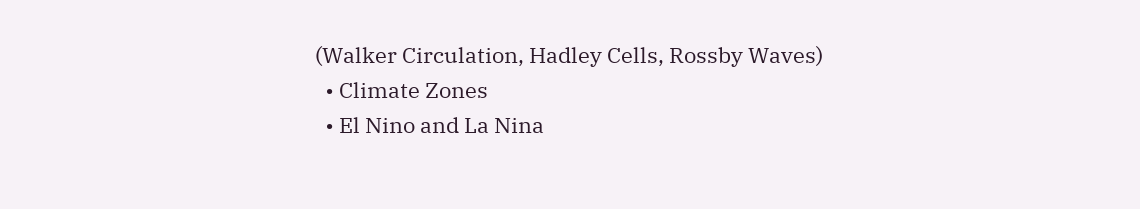(Walker Circulation, Hadley Cells, Rossby Waves)
  • Climate Zones
  • El Nino and La Nina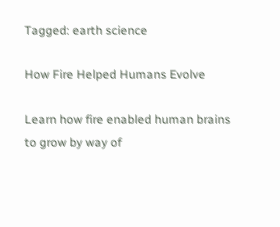Tagged: earth science

How Fire Helped Humans Evolve

Learn how fire enabled human brains to grow by way of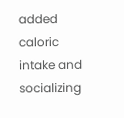added caloric intake and socializing